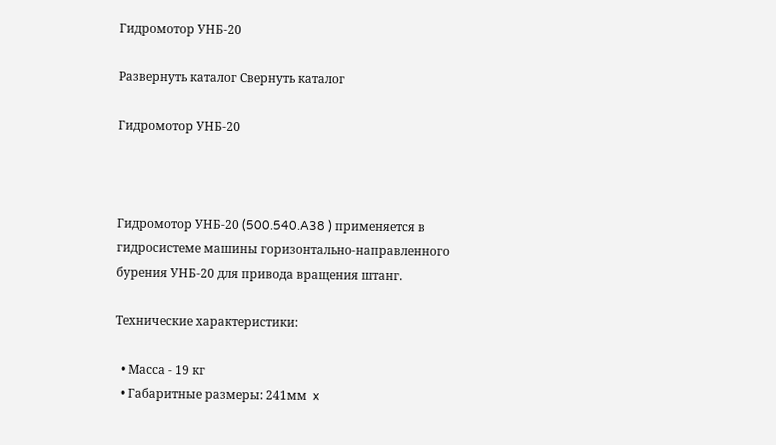Гидромотор УНБ-20

Развернуть каталог Свернуть каталог

Гидромотор УНБ-20



Гидромотор УНБ-20 (500.540.A38 ) применяется в гидросистеме машины горизонтально-направленного бурения УНБ-20 для привода вращения штанг.

Технические характеристики:

  • Масса - 19 кг
  • Габаритные размеры: 241мм  x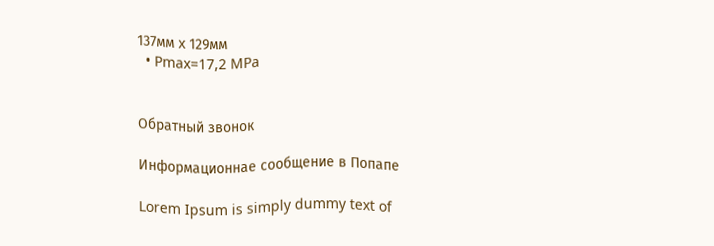137мм x 129мм
  • Pmax=17,2 MPa


Обратный звонок

Информационнае сообщение в Попапе

Lorem Ipsum is simply dummy text of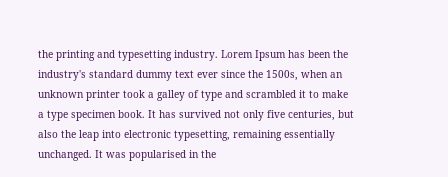the printing and typesetting industry. Lorem Ipsum has been the industry's standard dummy text ever since the 1500s, when an unknown printer took a galley of type and scrambled it to make a type specimen book. It has survived not only five centuries, but also the leap into electronic typesetting, remaining essentially unchanged. It was popularised in the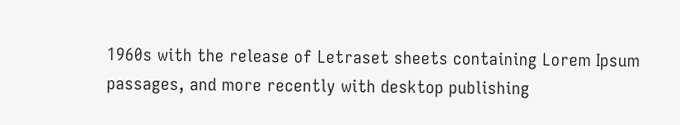1960s with the release of Letraset sheets containing Lorem Ipsum passages, and more recently with desktop publishing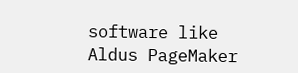software like Aldus PageMaker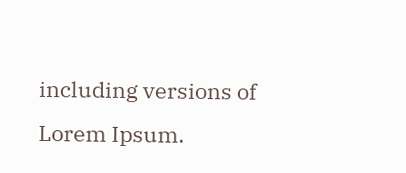including versions of Lorem Ipsum.